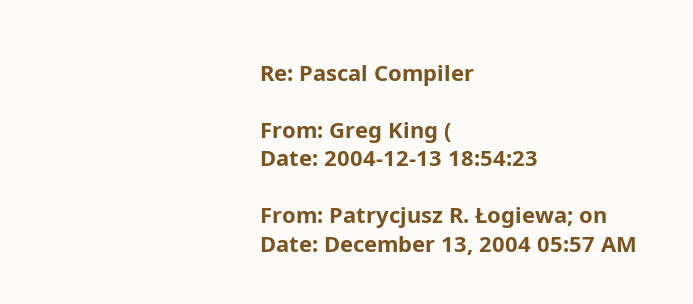Re: Pascal Compiler

From: Greg King (
Date: 2004-12-13 18:54:23

From: Patrycjusz R. Łogiewa; on Date: December 13, 2004 05:57 AM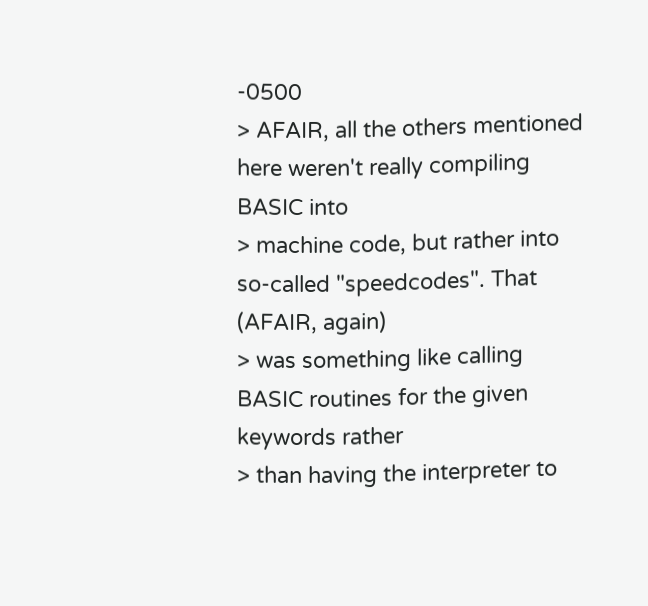-0500
> AFAIR, all the others mentioned here weren't really compiling BASIC into
> machine code, but rather into so-called "speedcodes". That (AFAIR, again)
> was something like calling BASIC routines for the given keywords rather
> than having the interpreter to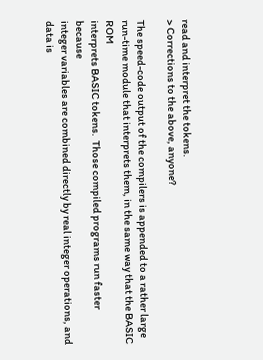read and interpret the tokens.
> Corrections to the above, anyone?

The speed-code output of the compilers is appended to a rather large
run-time module that interprets them, in the same way that the BASIC ROM
interprets BASIC tokens.  Those compiled programs run faster because
integer variables are combined directly by real integer operations, and
data is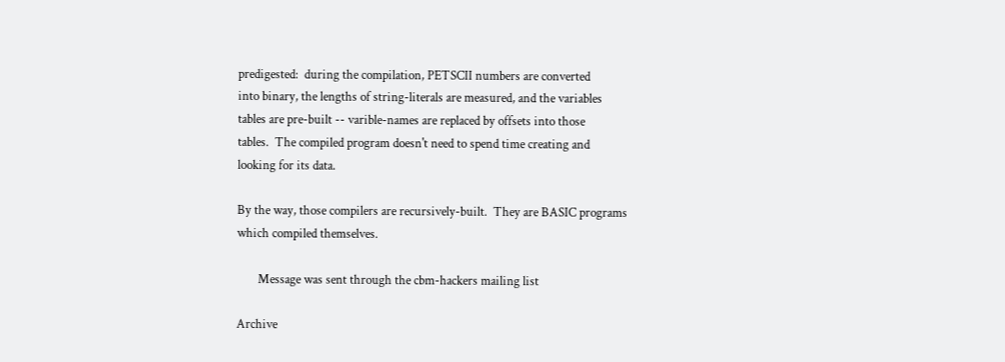predigested:  during the compilation, PETSCII numbers are converted
into binary, the lengths of string-literals are measured, and the variables
tables are pre-built -- varible-names are replaced by offsets into those
tables.  The compiled program doesn't need to spend time creating and
looking for its data.

By the way, those compilers are recursively-built.  They are BASIC programs
which compiled themselves.

       Message was sent through the cbm-hackers mailing list

Archive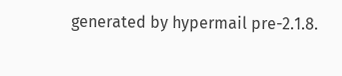generated by hypermail pre-2.1.8.